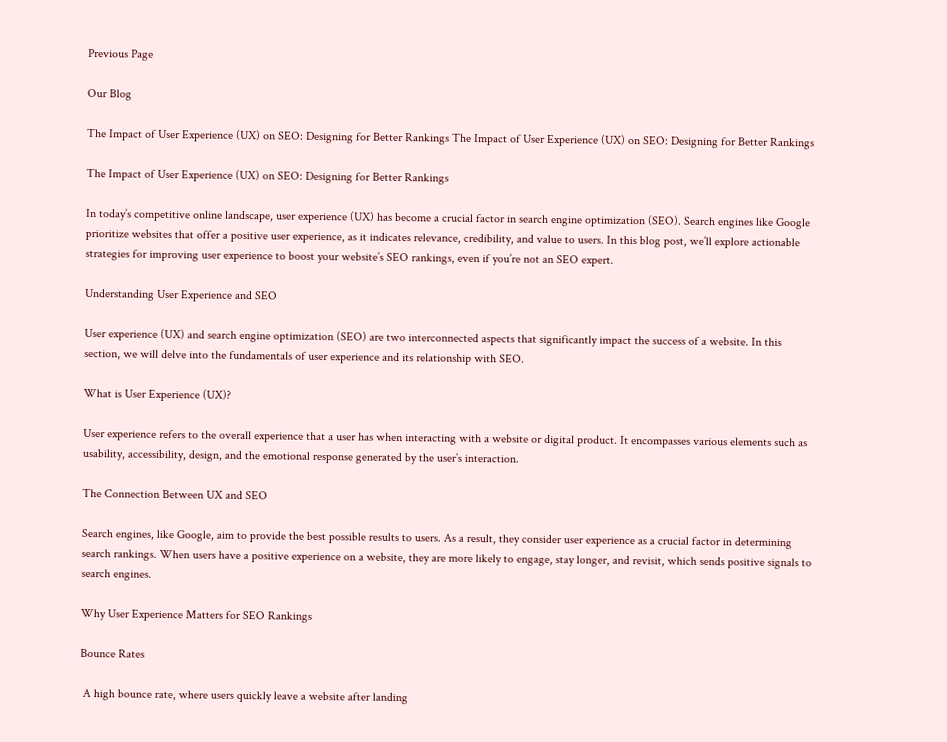Previous Page

Our Blog

The Impact of User Experience (UX) on SEO: Designing for Better Rankings The Impact of User Experience (UX) on SEO: Designing for Better Rankings

The Impact of User Experience (UX) on SEO: Designing for Better Rankings

In today’s competitive online landscape, user experience (UX) has become a crucial factor in search engine optimization (SEO). Search engines like Google prioritize websites that offer a positive user experience, as it indicates relevance, credibility, and value to users. In this blog post, we’ll explore actionable strategies for improving user experience to boost your website’s SEO rankings, even if you’re not an SEO expert.

Understanding User Experience and SEO

User experience (UX) and search engine optimization (SEO) are two interconnected aspects that significantly impact the success of a website. In this section, we will delve into the fundamentals of user experience and its relationship with SEO.

What is User Experience (UX)?

User experience refers to the overall experience that a user has when interacting with a website or digital product. It encompasses various elements such as usability, accessibility, design, and the emotional response generated by the user’s interaction.

The Connection Between UX and SEO

Search engines, like Google, aim to provide the best possible results to users. As a result, they consider user experience as a crucial factor in determining search rankings. When users have a positive experience on a website, they are more likely to engage, stay longer, and revisit, which sends positive signals to search engines.

Why User Experience Matters for SEO Rankings

Bounce Rates

 A high bounce rate, where users quickly leave a website after landing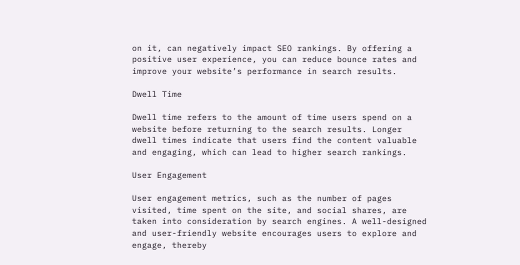on it, can negatively impact SEO rankings. By offering a positive user experience, you can reduce bounce rates and improve your website’s performance in search results.

Dwell Time

Dwell time refers to the amount of time users spend on a website before returning to the search results. Longer dwell times indicate that users find the content valuable and engaging, which can lead to higher search rankings.

User Engagement

User engagement metrics, such as the number of pages visited, time spent on the site, and social shares, are taken into consideration by search engines. A well-designed and user-friendly website encourages users to explore and engage, thereby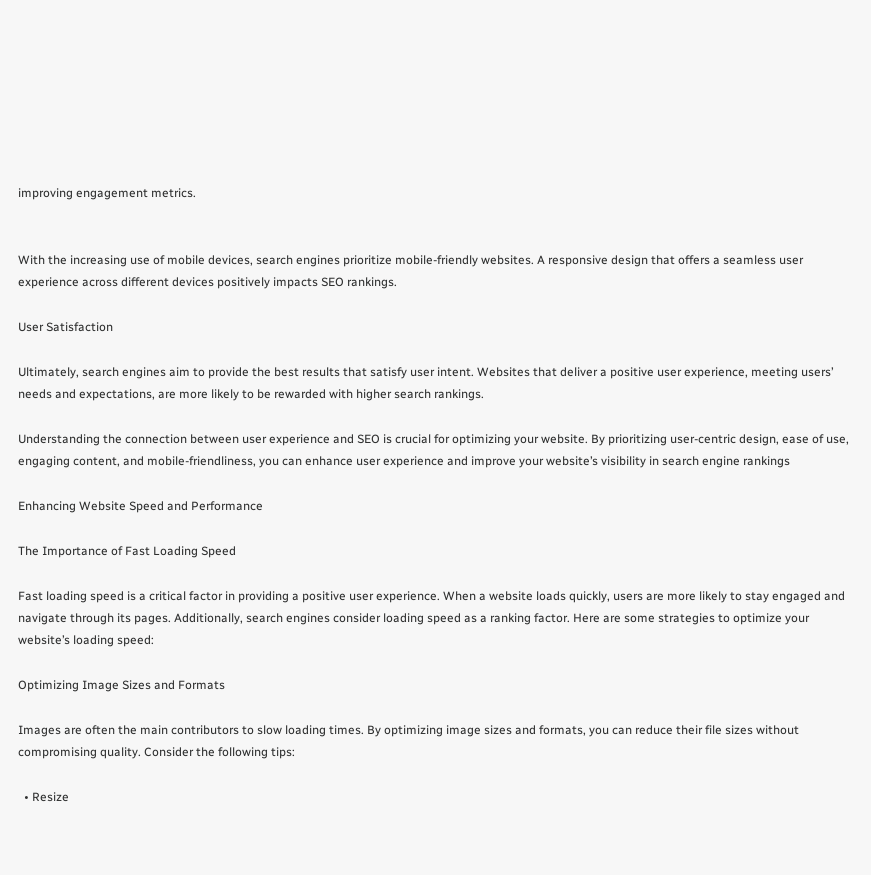improving engagement metrics.


With the increasing use of mobile devices, search engines prioritize mobile-friendly websites. A responsive design that offers a seamless user experience across different devices positively impacts SEO rankings.

User Satisfaction

Ultimately, search engines aim to provide the best results that satisfy user intent. Websites that deliver a positive user experience, meeting users’ needs and expectations, are more likely to be rewarded with higher search rankings.

Understanding the connection between user experience and SEO is crucial for optimizing your website. By prioritizing user-centric design, ease of use, engaging content, and mobile-friendliness, you can enhance user experience and improve your website’s visibility in search engine rankings

Enhancing Website Speed and Performance

The Importance of Fast Loading Speed

Fast loading speed is a critical factor in providing a positive user experience. When a website loads quickly, users are more likely to stay engaged and navigate through its pages. Additionally, search engines consider loading speed as a ranking factor. Here are some strategies to optimize your website’s loading speed:

Optimizing Image Sizes and Formats

Images are often the main contributors to slow loading times. By optimizing image sizes and formats, you can reduce their file sizes without compromising quality. Consider the following tips:

  • Resize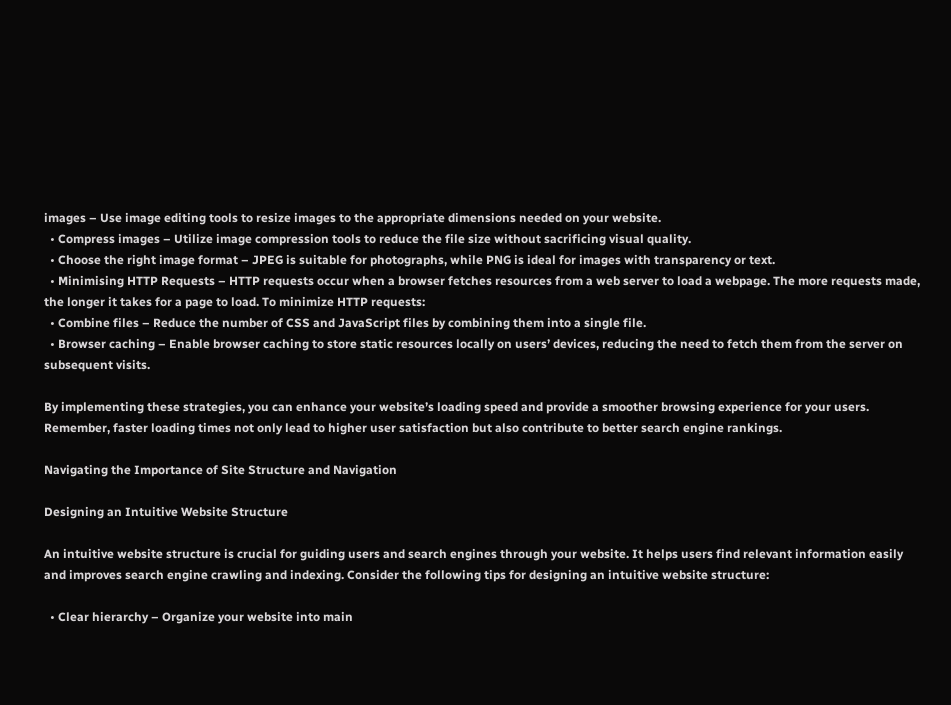images – Use image editing tools to resize images to the appropriate dimensions needed on your website.
  • Compress images – Utilize image compression tools to reduce the file size without sacrificing visual quality.
  • Choose the right image format – JPEG is suitable for photographs, while PNG is ideal for images with transparency or text.
  • Minimising HTTP Requests – HTTP requests occur when a browser fetches resources from a web server to load a webpage. The more requests made, the longer it takes for a page to load. To minimize HTTP requests:
  • Combine files – Reduce the number of CSS and JavaScript files by combining them into a single file.
  • Browser caching – Enable browser caching to store static resources locally on users’ devices, reducing the need to fetch them from the server on subsequent visits.

By implementing these strategies, you can enhance your website’s loading speed and provide a smoother browsing experience for your users. Remember, faster loading times not only lead to higher user satisfaction but also contribute to better search engine rankings.

Navigating the Importance of Site Structure and Navigation

Designing an Intuitive Website Structure

An intuitive website structure is crucial for guiding users and search engines through your website. It helps users find relevant information easily and improves search engine crawling and indexing. Consider the following tips for designing an intuitive website structure:

  • Clear hierarchy – Organize your website into main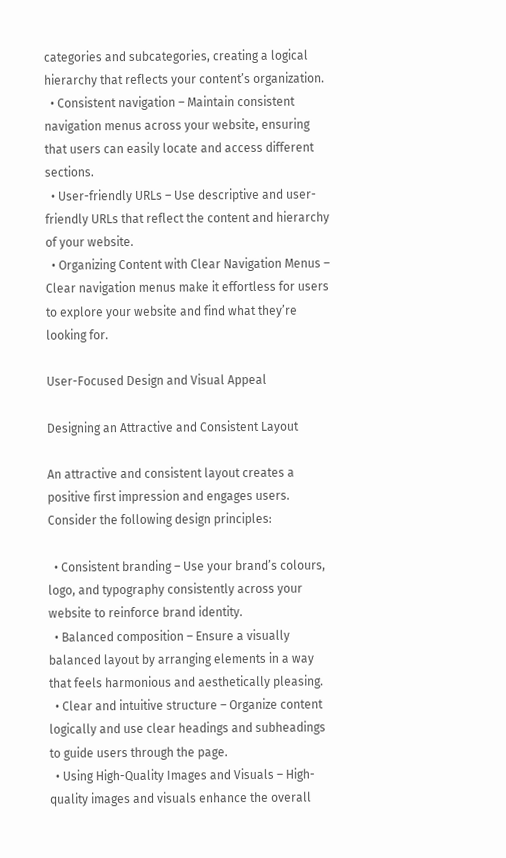categories and subcategories, creating a logical hierarchy that reflects your content’s organization.
  • Consistent navigation – Maintain consistent navigation menus across your website, ensuring that users can easily locate and access different sections.
  • User-friendly URLs – Use descriptive and user-friendly URLs that reflect the content and hierarchy of your website.
  • Organizing Content with Clear Navigation Menus – Clear navigation menus make it effortless for users to explore your website and find what they’re looking for.

User-Focused Design and Visual Appeal

Designing an Attractive and Consistent Layout

An attractive and consistent layout creates a positive first impression and engages users. Consider the following design principles:

  • Consistent branding – Use your brand’s colours, logo, and typography consistently across your website to reinforce brand identity.
  • Balanced composition – Ensure a visually balanced layout by arranging elements in a way that feels harmonious and aesthetically pleasing.
  • Clear and intuitive structure – Organize content logically and use clear headings and subheadings to guide users through the page.
  • Using High-Quality Images and Visuals – High-quality images and visuals enhance the overall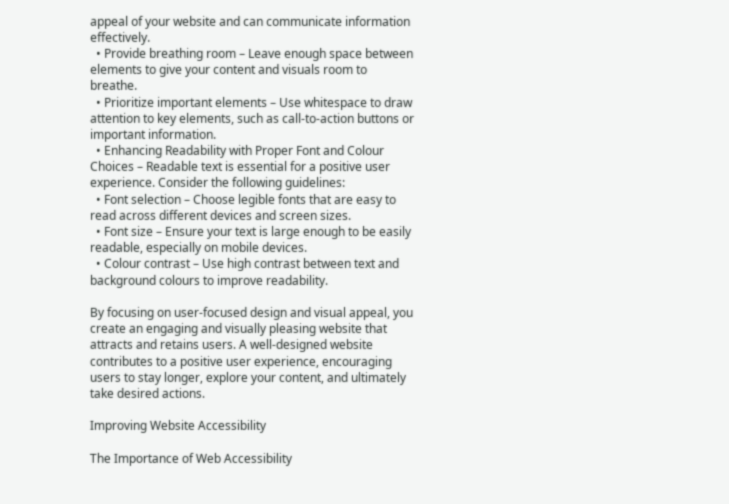appeal of your website and can communicate information effectively.
  • Provide breathing room – Leave enough space between elements to give your content and visuals room to breathe.
  • Prioritize important elements – Use whitespace to draw attention to key elements, such as call-to-action buttons or important information.
  • Enhancing Readability with Proper Font and Colour Choices – Readable text is essential for a positive user experience. Consider the following guidelines:
  • Font selection – Choose legible fonts that are easy to read across different devices and screen sizes.
  • Font size – Ensure your text is large enough to be easily readable, especially on mobile devices.
  • Colour contrast – Use high contrast between text and background colours to improve readability.

By focusing on user-focused design and visual appeal, you create an engaging and visually pleasing website that attracts and retains users. A well-designed website contributes to a positive user experience, encouraging users to stay longer, explore your content, and ultimately take desired actions.

Improving Website Accessibility

The Importance of Web Accessibility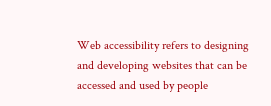Web accessibility refers to designing and developing websites that can be accessed and used by people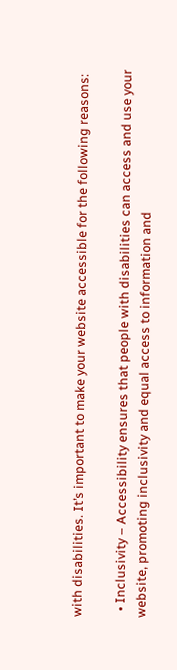with disabilities. It’s important to make your website accessible for the following reasons:

  • Inclusivity – Accessibility ensures that people with disabilities can access and use your website, promoting inclusivity and equal access to information and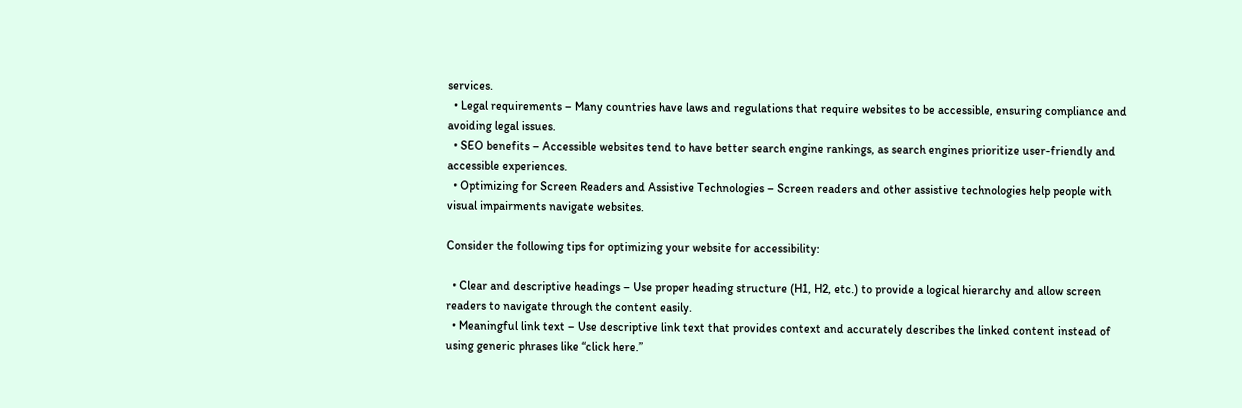services.
  • Legal requirements – Many countries have laws and regulations that require websites to be accessible, ensuring compliance and avoiding legal issues.
  • SEO benefits – Accessible websites tend to have better search engine rankings, as search engines prioritize user-friendly and accessible experiences.
  • Optimizing for Screen Readers and Assistive Technologies – Screen readers and other assistive technologies help people with visual impairments navigate websites.

Consider the following tips for optimizing your website for accessibility:

  • Clear and descriptive headings – Use proper heading structure (H1, H2, etc.) to provide a logical hierarchy and allow screen readers to navigate through the content easily.
  • Meaningful link text – Use descriptive link text that provides context and accurately describes the linked content instead of using generic phrases like “click here.”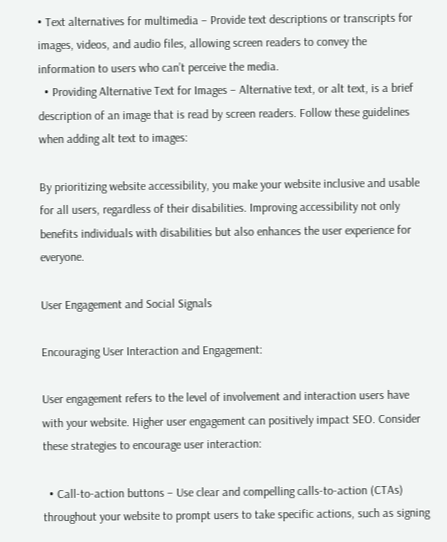• Text alternatives for multimedia – Provide text descriptions or transcripts for images, videos, and audio files, allowing screen readers to convey the information to users who can’t perceive the media.
  • Providing Alternative Text for Images – Alternative text, or alt text, is a brief description of an image that is read by screen readers. Follow these guidelines when adding alt text to images:

By prioritizing website accessibility, you make your website inclusive and usable for all users, regardless of their disabilities. Improving accessibility not only benefits individuals with disabilities but also enhances the user experience for everyone.

User Engagement and Social Signals

Encouraging User Interaction and Engagement:

User engagement refers to the level of involvement and interaction users have with your website. Higher user engagement can positively impact SEO. Consider these strategies to encourage user interaction:

  • Call-to-action buttons – Use clear and compelling calls-to-action (CTAs) throughout your website to prompt users to take specific actions, such as signing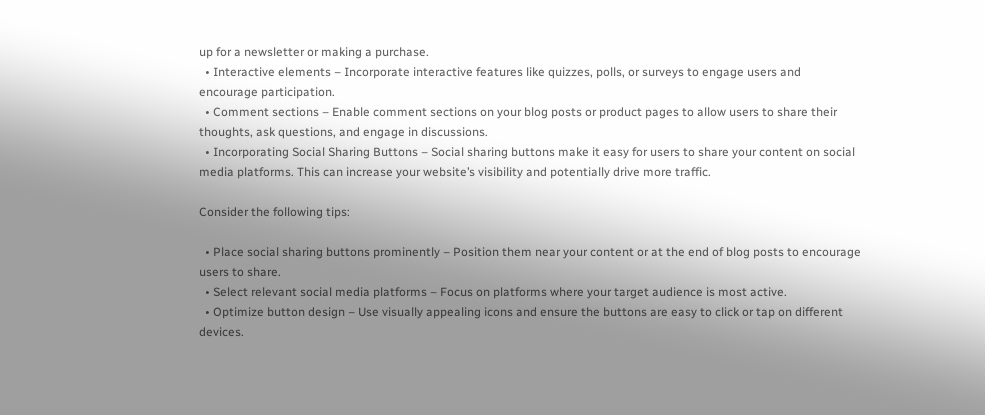up for a newsletter or making a purchase.
  • Interactive elements – Incorporate interactive features like quizzes, polls, or surveys to engage users and encourage participation.
  • Comment sections – Enable comment sections on your blog posts or product pages to allow users to share their thoughts, ask questions, and engage in discussions.
  • Incorporating Social Sharing Buttons – Social sharing buttons make it easy for users to share your content on social media platforms. This can increase your website’s visibility and potentially drive more traffic.

Consider the following tips:

  • Place social sharing buttons prominently – Position them near your content or at the end of blog posts to encourage users to share.
  • Select relevant social media platforms – Focus on platforms where your target audience is most active.
  • Optimize button design – Use visually appealing icons and ensure the buttons are easy to click or tap on different devices.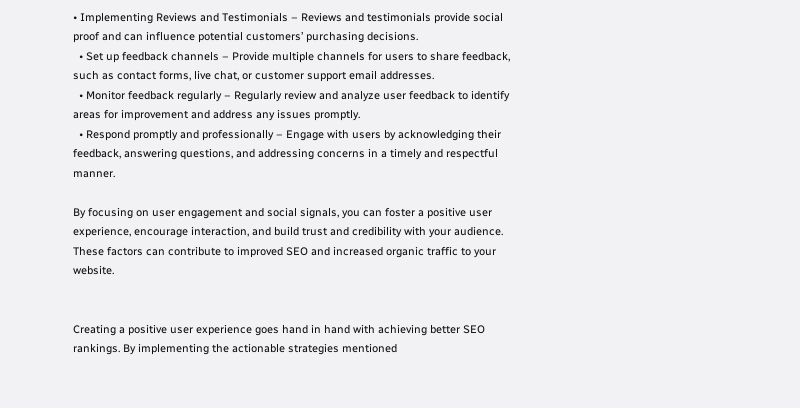• Implementing Reviews and Testimonials – Reviews and testimonials provide social proof and can influence potential customers’ purchasing decisions.
  • Set up feedback channels – Provide multiple channels for users to share feedback, such as contact forms, live chat, or customer support email addresses.
  • Monitor feedback regularly – Regularly review and analyze user feedback to identify areas for improvement and address any issues promptly.
  • Respond promptly and professionally – Engage with users by acknowledging their feedback, answering questions, and addressing concerns in a timely and respectful manner.

By focusing on user engagement and social signals, you can foster a positive user experience, encourage interaction, and build trust and credibility with your audience. These factors can contribute to improved SEO and increased organic traffic to your website.


Creating a positive user experience goes hand in hand with achieving better SEO rankings. By implementing the actionable strategies mentioned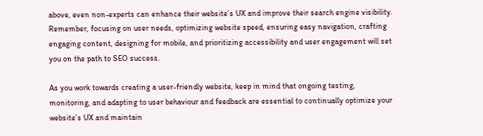above, even non-experts can enhance their website’s UX and improve their search engine visibility. Remember, focusing on user needs, optimizing website speed, ensuring easy navigation, crafting engaging content, designing for mobile, and prioritizing accessibility and user engagement will set you on the path to SEO success.

As you work towards creating a user-friendly website, keep in mind that ongoing testing, monitoring, and adapting to user behaviour and feedback are essential to continually optimize your website’s UX and maintain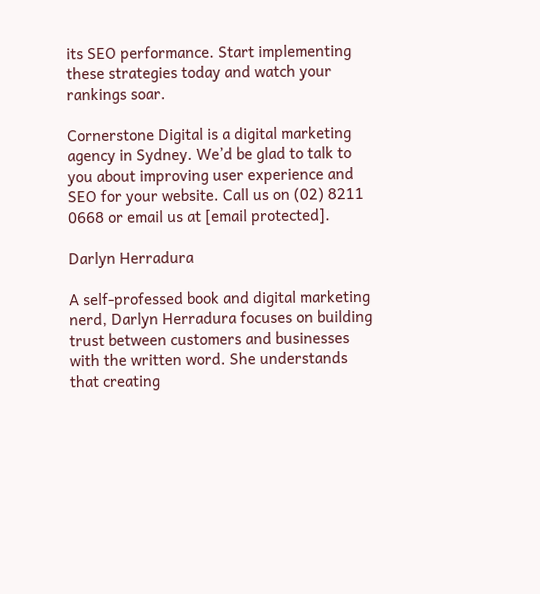its SEO performance. Start implementing these strategies today and watch your rankings soar.

Cornerstone Digital is a digital marketing agency in Sydney. We’d be glad to talk to you about improving user experience and SEO for your website. Call us on (02) 8211 0668 or email us at [email protected].

Darlyn Herradura

A self-professed book and digital marketing nerd, Darlyn Herradura focuses on building trust between customers and businesses with the written word. She understands that creating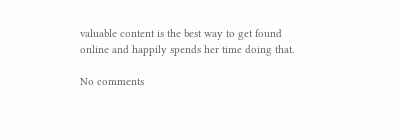valuable content is the best way to get found online and happily spends her time doing that.

No comments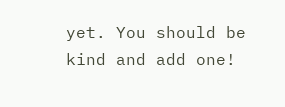yet. You should be kind and add one!